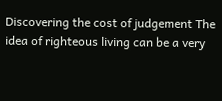Discovering the cost of judgement The idea of righteous living can be a very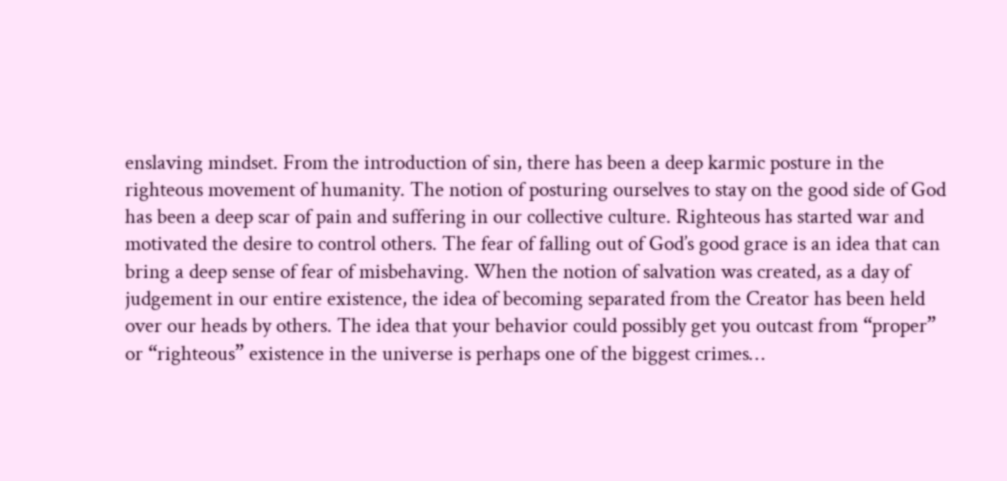enslaving mindset. From the introduction of sin, there has been a deep karmic posture in the righteous movement of humanity. The notion of posturing ourselves to stay on the good side of God has been a deep scar of pain and suffering in our collective culture. Righteous has started war and motivated the desire to control others. The fear of falling out of God’s good grace is an idea that can bring a deep sense of fear of misbehaving. When the notion of salvation was created, as a day of judgement in our entire existence, the idea of becoming separated from the Creator has been held over our heads by others. The idea that your behavior could possibly get you outcast from “proper” or “righteous” existence in the universe is perhaps one of the biggest crimes…